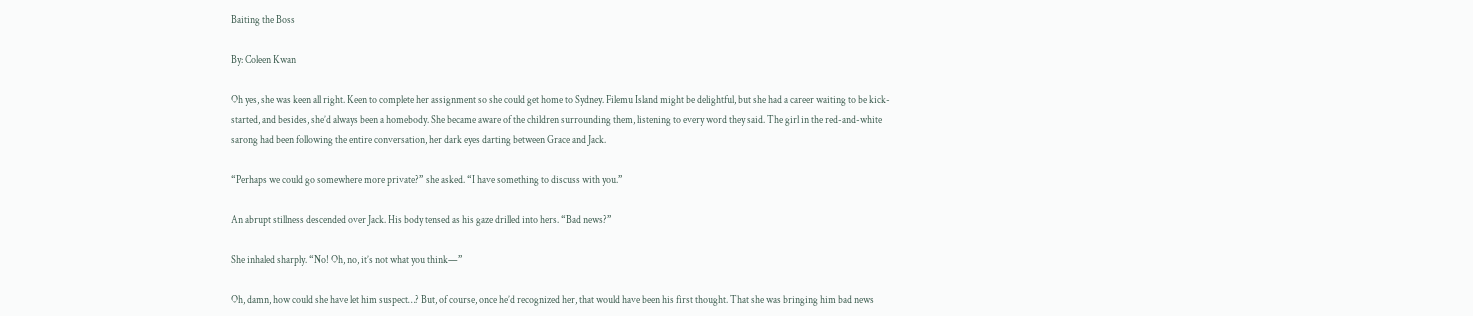Baiting the Boss

By: Coleen Kwan

Oh yes, she was keen all right. Keen to complete her assignment so she could get home to Sydney. Filemu Island might be delightful, but she had a career waiting to be kick-started, and besides, she’d always been a homebody. She became aware of the children surrounding them, listening to every word they said. The girl in the red-and-white sarong had been following the entire conversation, her dark eyes darting between Grace and Jack.

“Perhaps we could go somewhere more private?” she asked. “I have something to discuss with you.”

An abrupt stillness descended over Jack. His body tensed as his gaze drilled into hers. “Bad news?”

She inhaled sharply. “No! Oh, no, it’s not what you think—”

Oh, damn, how could she have let him suspect…? But, of course, once he’d recognized her, that would have been his first thought. That she was bringing him bad news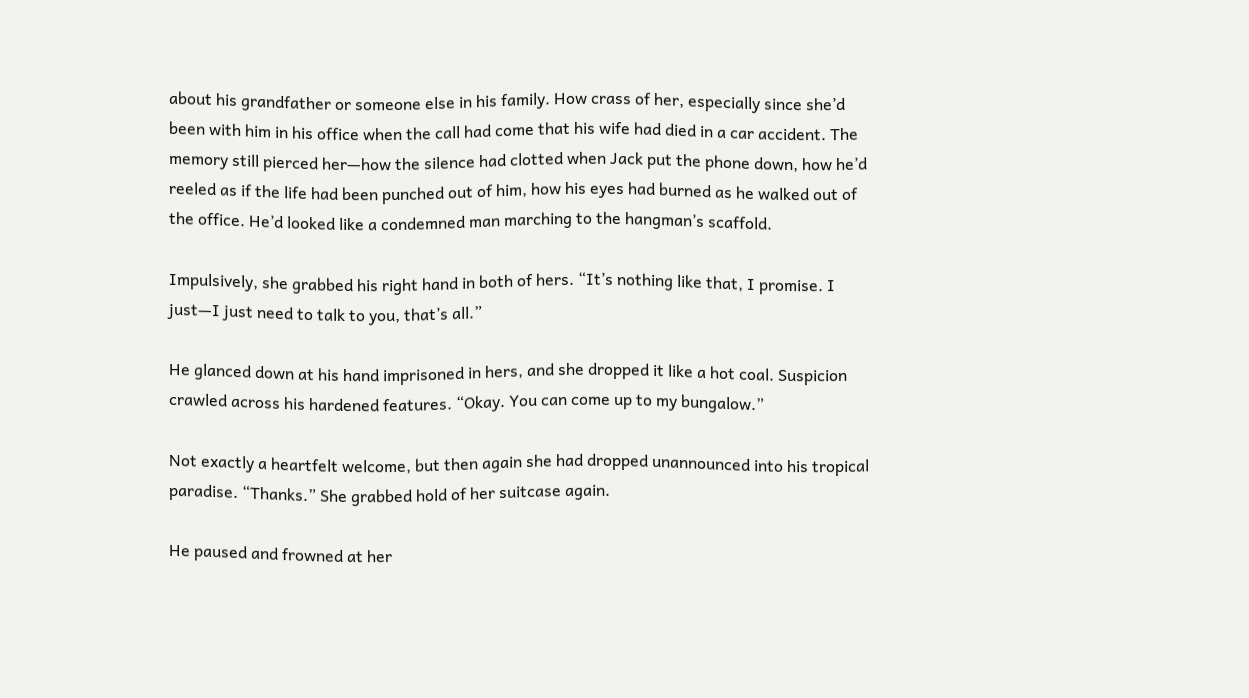about his grandfather or someone else in his family. How crass of her, especially since she’d been with him in his office when the call had come that his wife had died in a car accident. The memory still pierced her—how the silence had clotted when Jack put the phone down, how he’d reeled as if the life had been punched out of him, how his eyes had burned as he walked out of the office. He’d looked like a condemned man marching to the hangman’s scaffold.

Impulsively, she grabbed his right hand in both of hers. “It’s nothing like that, I promise. I just—I just need to talk to you, that’s all.”

He glanced down at his hand imprisoned in hers, and she dropped it like a hot coal. Suspicion crawled across his hardened features. “Okay. You can come up to my bungalow.”

Not exactly a heartfelt welcome, but then again she had dropped unannounced into his tropical paradise. “Thanks.” She grabbed hold of her suitcase again.

He paused and frowned at her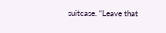suitcase. “Leave that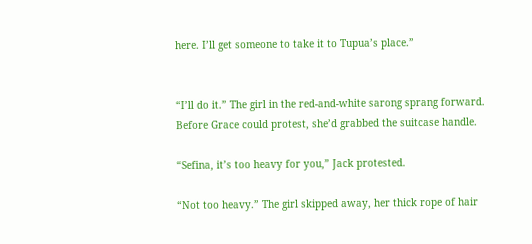here. I’ll get someone to take it to Tupua’s place.”


“I’ll do it.” The girl in the red-and-white sarong sprang forward. Before Grace could protest, she’d grabbed the suitcase handle.

“Sefina, it’s too heavy for you,” Jack protested.

“Not too heavy.” The girl skipped away, her thick rope of hair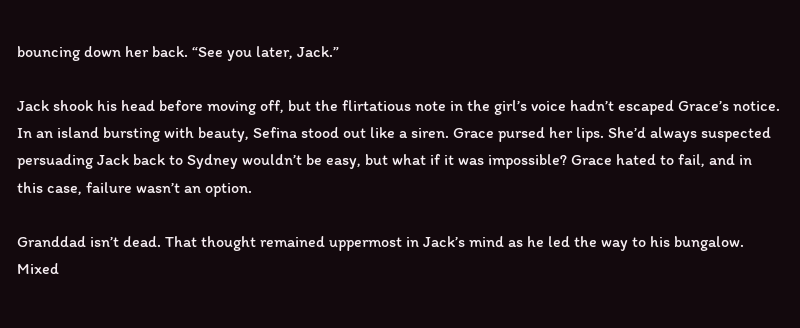bouncing down her back. “See you later, Jack.”

Jack shook his head before moving off, but the flirtatious note in the girl’s voice hadn’t escaped Grace’s notice. In an island bursting with beauty, Sefina stood out like a siren. Grace pursed her lips. She’d always suspected persuading Jack back to Sydney wouldn’t be easy, but what if it was impossible? Grace hated to fail, and in this case, failure wasn’t an option.

Granddad isn’t dead. That thought remained uppermost in Jack’s mind as he led the way to his bungalow. Mixed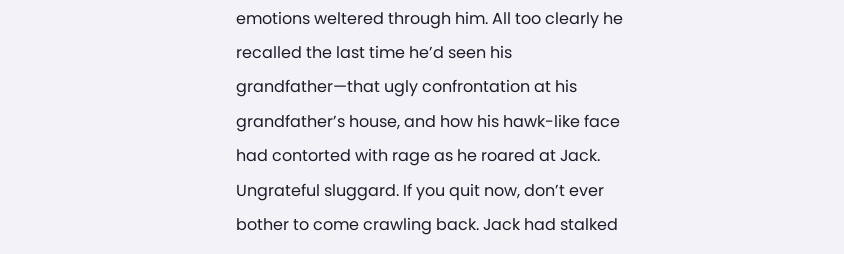emotions weltered through him. All too clearly he recalled the last time he’d seen his grandfather—that ugly confrontation at his grandfather’s house, and how his hawk-like face had contorted with rage as he roared at Jack. Ungrateful sluggard. If you quit now, don’t ever bother to come crawling back. Jack had stalked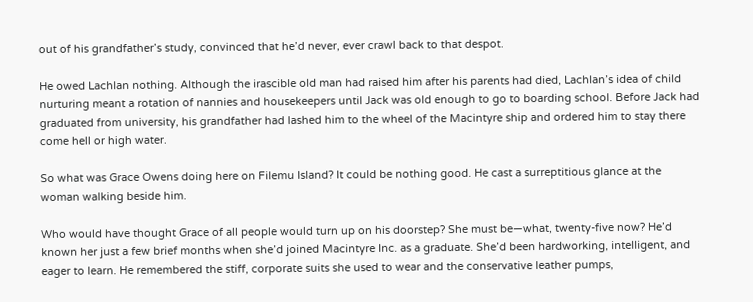out of his grandfather’s study, convinced that he’d never, ever crawl back to that despot.

He owed Lachlan nothing. Although the irascible old man had raised him after his parents had died, Lachlan’s idea of child nurturing meant a rotation of nannies and housekeepers until Jack was old enough to go to boarding school. Before Jack had graduated from university, his grandfather had lashed him to the wheel of the Macintyre ship and ordered him to stay there come hell or high water.

So what was Grace Owens doing here on Filemu Island? It could be nothing good. He cast a surreptitious glance at the woman walking beside him.

Who would have thought Grace of all people would turn up on his doorstep? She must be—what, twenty-five now? He’d known her just a few brief months when she’d joined Macintyre Inc. as a graduate. She’d been hardworking, intelligent, and eager to learn. He remembered the stiff, corporate suits she used to wear and the conservative leather pumps,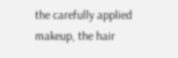the carefully applied makeup, the hair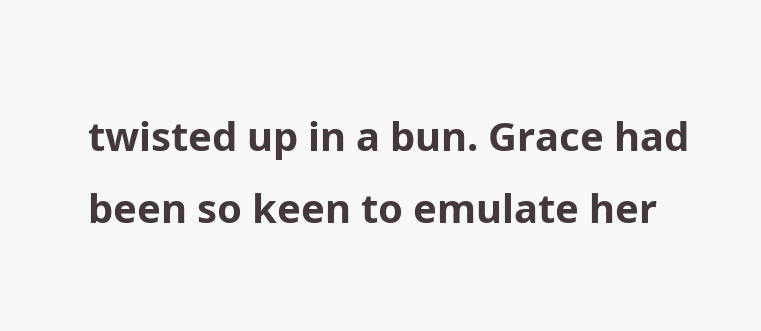twisted up in a bun. Grace had been so keen to emulate her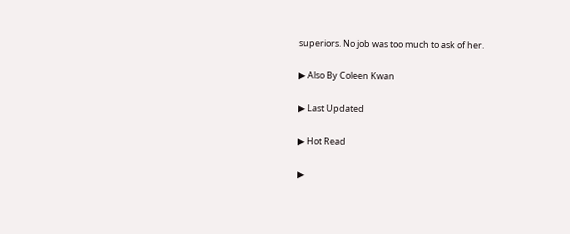superiors. No job was too much to ask of her.

▶ Also By Coleen Kwan

▶ Last Updated

▶ Hot Read

▶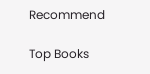Recommend

Top Books